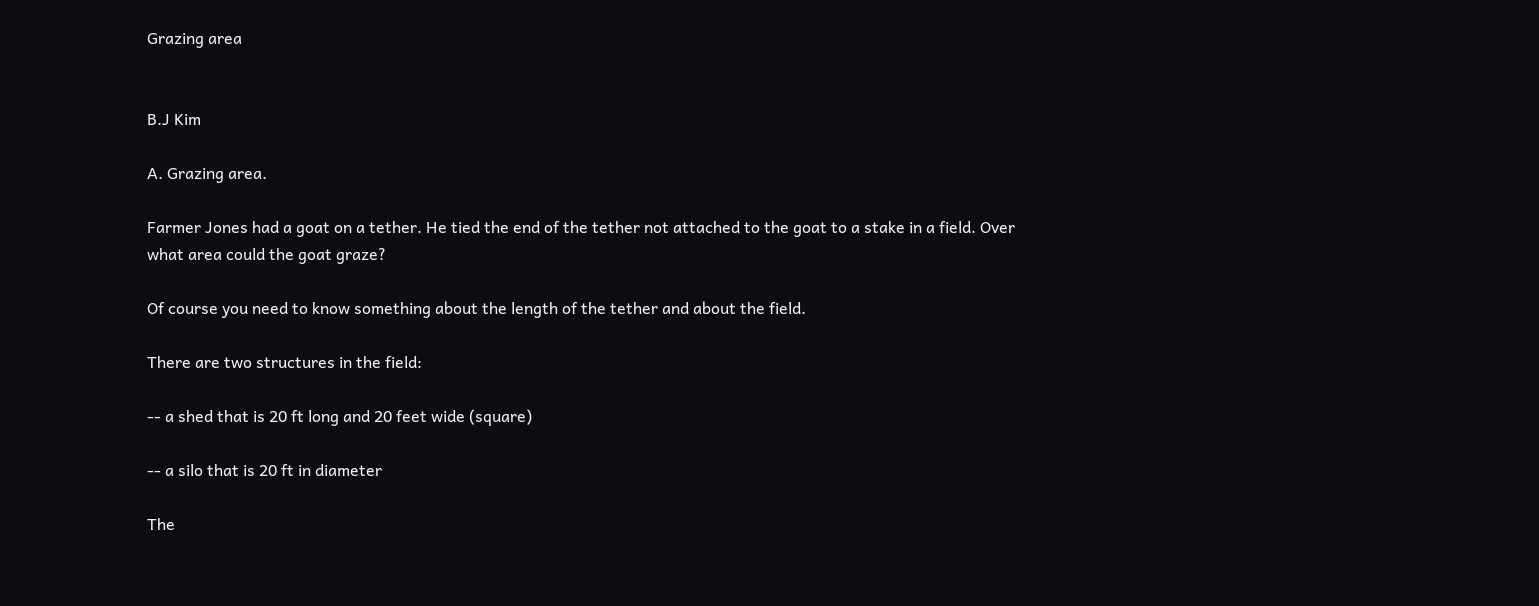Grazing area


B.J Kim

A. Grazing area.

Farmer Jones had a goat on a tether. He tied the end of the tether not attached to the goat to a stake in a field. Over what area could the goat graze?

Of course you need to know something about the length of the tether and about the field.

There are two structures in the field:

-- a shed that is 20 ft long and 20 feet wide (square)

-- a silo that is 20 ft in diameter

The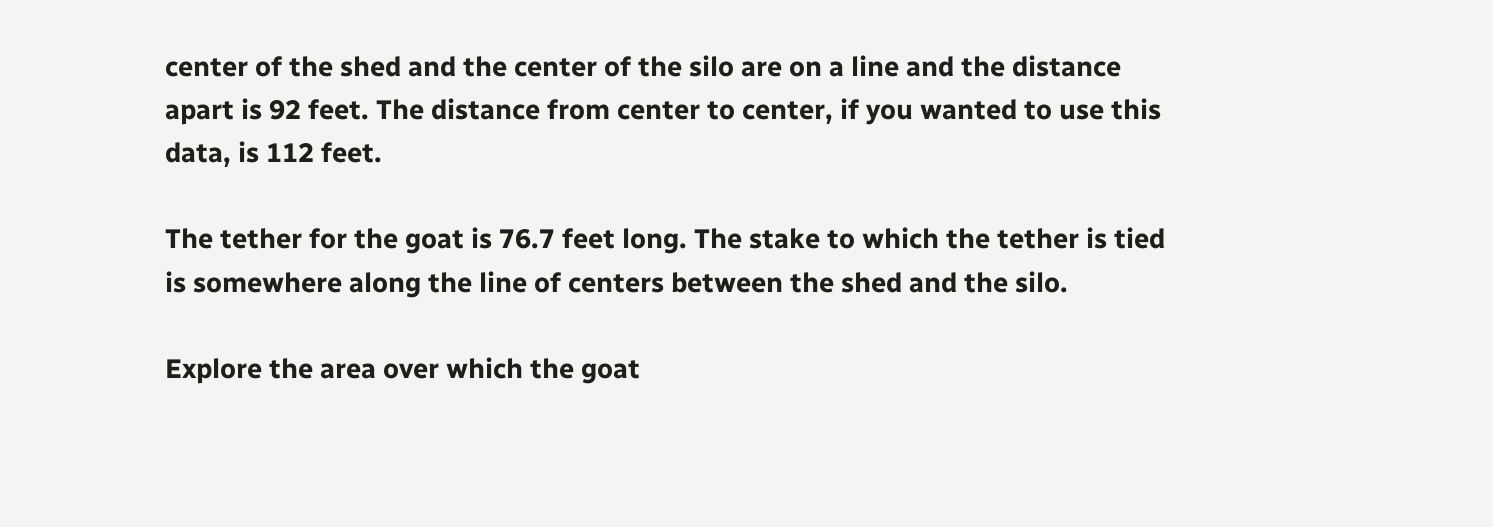center of the shed and the center of the silo are on a line and the distance apart is 92 feet. The distance from center to center, if you wanted to use this data, is 112 feet.

The tether for the goat is 76.7 feet long. The stake to which the tether is tied is somewhere along the line of centers between the shed and the silo.

Explore the area over which the goat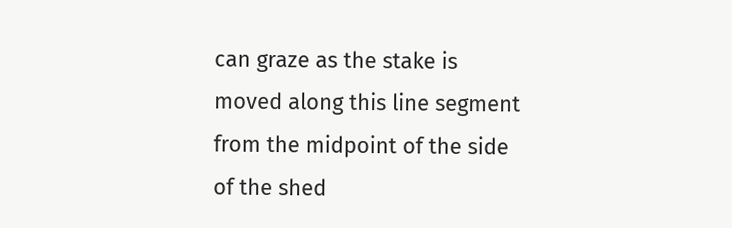can graze as the stake is moved along this line segment from the midpoint of the side of the shed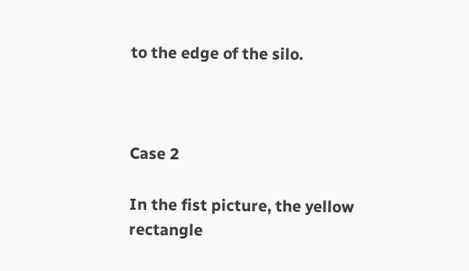to the edge of the silo.



Case 2

In the fist picture, the yellow rectangle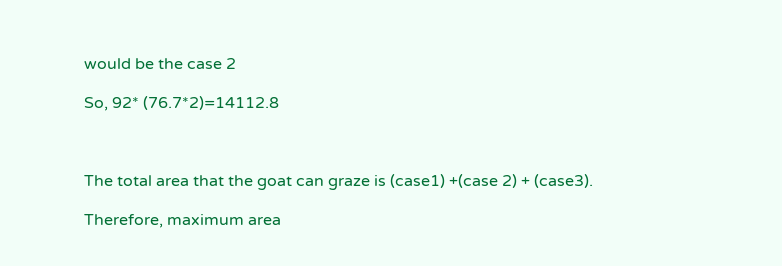would be the case 2

So, 92* (76.7*2)=14112.8



The total area that the goat can graze is (case1) +(case 2) + (case3).

Therefore, maximum area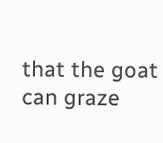that the goat can graze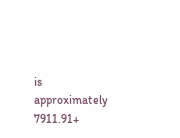is approximately 7911.91+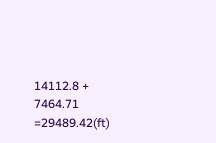14112.8 + 7464.71 =29489.42(ft)